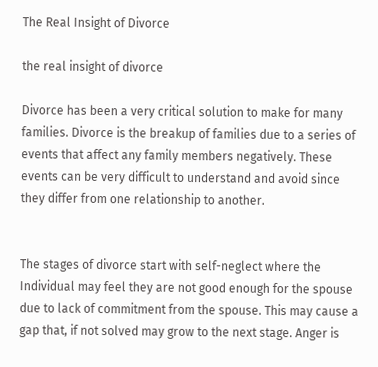The Real Insight of Divorce

the real insight of divorce

Divorce has been a very critical solution to make for many families. Divorce is the breakup of families due to a series of events that affect any family members negatively. These events can be very difficult to understand and avoid since they differ from one relationship to another.


The stages of divorce start with self-neglect where the Individual may feel they are not good enough for the spouse due to lack of commitment from the spouse. This may cause a gap that, if not solved may grow to the next stage. Anger is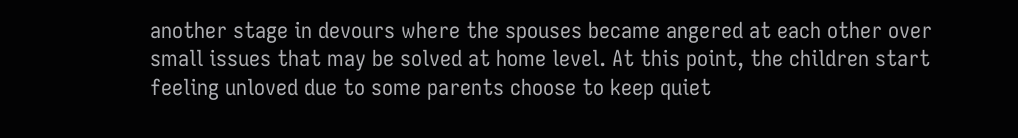another stage in devours where the spouses became angered at each other over small issues that may be solved at home level. At this point, the children start feeling unloved due to some parents choose to keep quiet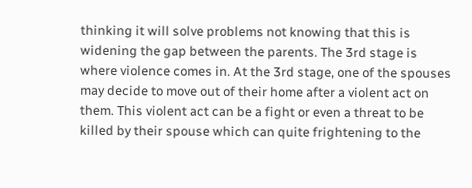thinking it will solve problems not knowing that this is widening the gap between the parents. The 3rd stage is where violence comes in. At the 3rd stage, one of the spouses may decide to move out of their home after a violent act on them. This violent act can be a fight or even a threat to be killed by their spouse which can quite frightening to the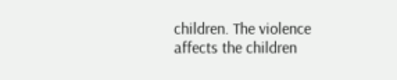children. The violence affects the children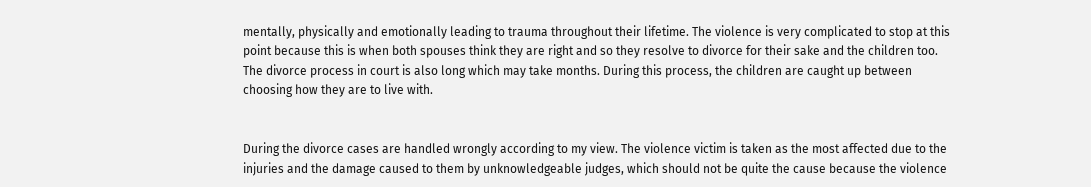mentally, physically and emotionally leading to trauma throughout their lifetime. The violence is very complicated to stop at this point because this is when both spouses think they are right and so they resolve to divorce for their sake and the children too. The divorce process in court is also long which may take months. During this process, the children are caught up between choosing how they are to live with.


During the divorce cases are handled wrongly according to my view. The violence victim is taken as the most affected due to the injuries and the damage caused to them by unknowledgeable judges, which should not be quite the cause because the violence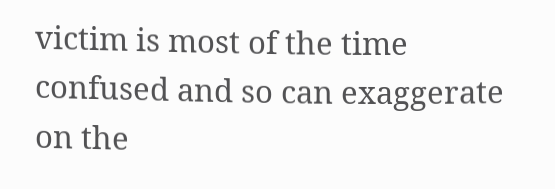victim is most of the time confused and so can exaggerate on the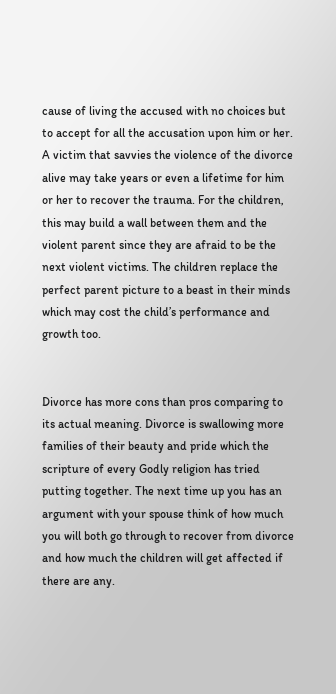cause of living the accused with no choices but to accept for all the accusation upon him or her. A victim that savvies the violence of the divorce alive may take years or even a lifetime for him or her to recover the trauma. For the children, this may build a wall between them and the violent parent since they are afraid to be the next violent victims. The children replace the perfect parent picture to a beast in their minds which may cost the child’s performance and growth too.


Divorce has more cons than pros comparing to its actual meaning. Divorce is swallowing more families of their beauty and pride which the scripture of every Godly religion has tried putting together. The next time up you has an argument with your spouse think of how much you will both go through to recover from divorce and how much the children will get affected if there are any.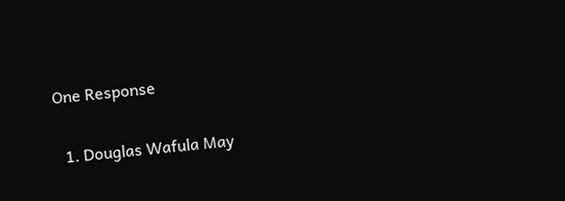One Response

  1. Douglas Wafula May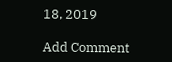18, 2019

Add Comment